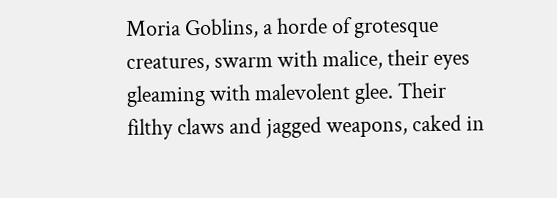Moria Goblins, a horde of grotesque creatures, swarm with malice, their eyes gleaming with malevolent glee. Their filthy claws and jagged weapons, caked in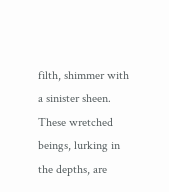filth, shimmer with a sinister sheen. These wretched beings, lurking in the depths, are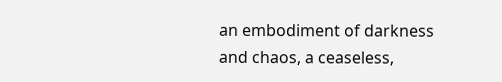an embodiment of darkness and chaos, a ceaseless,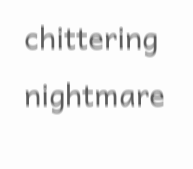chittering nightmare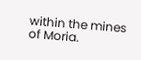within the mines of Moria.